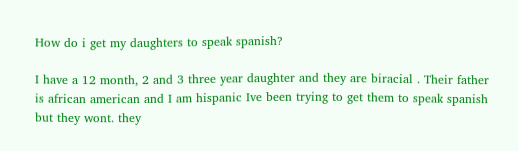How do i get my daughters to speak spanish?

I have a 12 month, 2 and 3 three year daughter and they are biracial . Their father is african american and I am hispanic Ive been trying to get them to speak spanish but they wont. they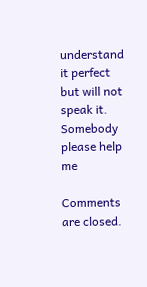understand it perfect but will not speak it. Somebody please help me

Comments are closed.